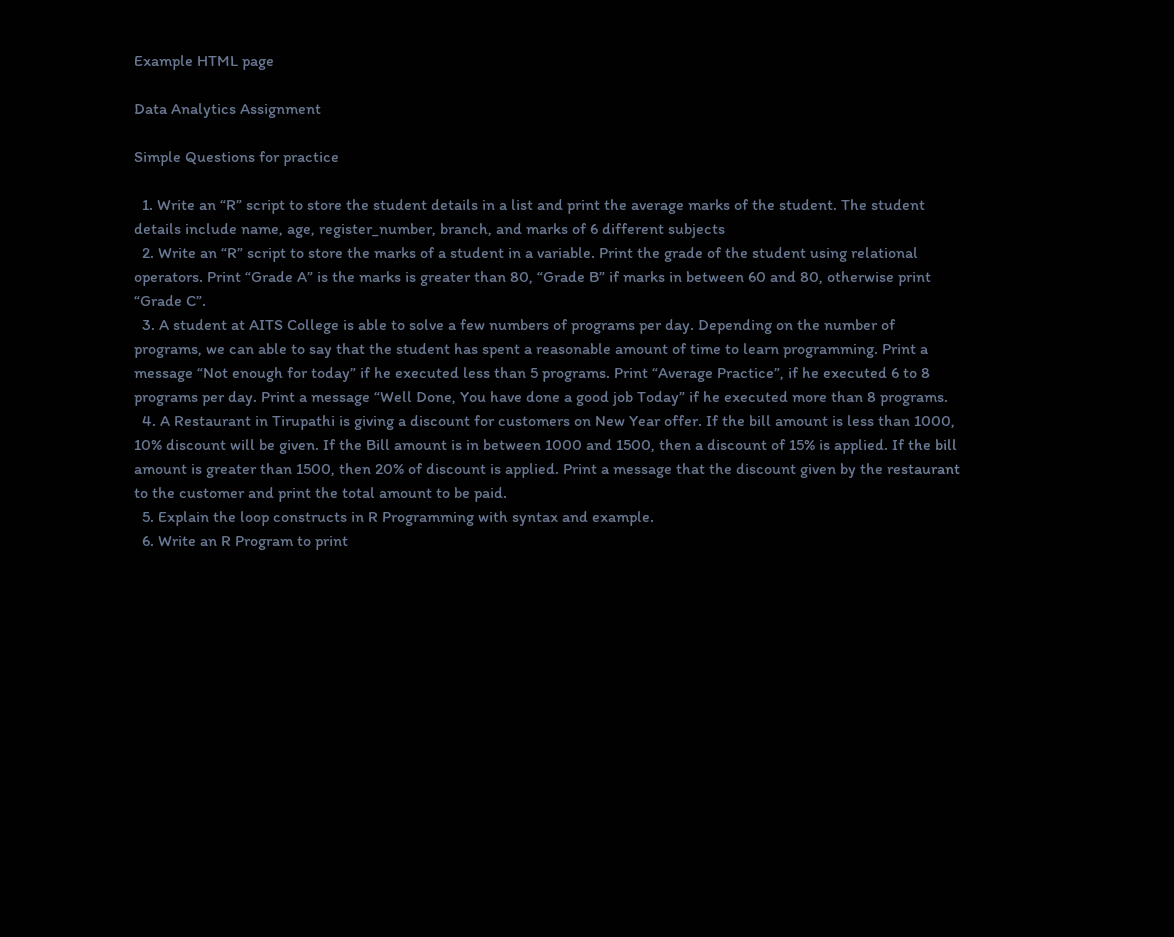Example HTML page

Data Analytics Assignment

Simple Questions for practice

  1. Write an “R” script to store the student details in a list and print the average marks of the student. The student details include name, age, register_number, branch, and marks of 6 different subjects
  2. Write an “R” script to store the marks of a student in a variable. Print the grade of the student using relational operators. Print “Grade A” is the marks is greater than 80, “Grade B” if marks in between 60 and 80, otherwise print “Grade C”.
  3. A student at AITS College is able to solve a few numbers of programs per day. Depending on the number of programs, we can able to say that the student has spent a reasonable amount of time to learn programming. Print a message “Not enough for today” if he executed less than 5 programs. Print “Average Practice”, if he executed 6 to 8 programs per day. Print a message “Well Done, You have done a good job Today” if he executed more than 8 programs.
  4. A Restaurant in Tirupathi is giving a discount for customers on New Year offer. If the bill amount is less than 1000, 10% discount will be given. If the Bill amount is in between 1000 and 1500, then a discount of 15% is applied. If the bill amount is greater than 1500, then 20% of discount is applied. Print a message that the discount given by the restaurant to the customer and print the total amount to be paid.
  5. Explain the loop constructs in R Programming with syntax and example.
  6. Write an R Program to print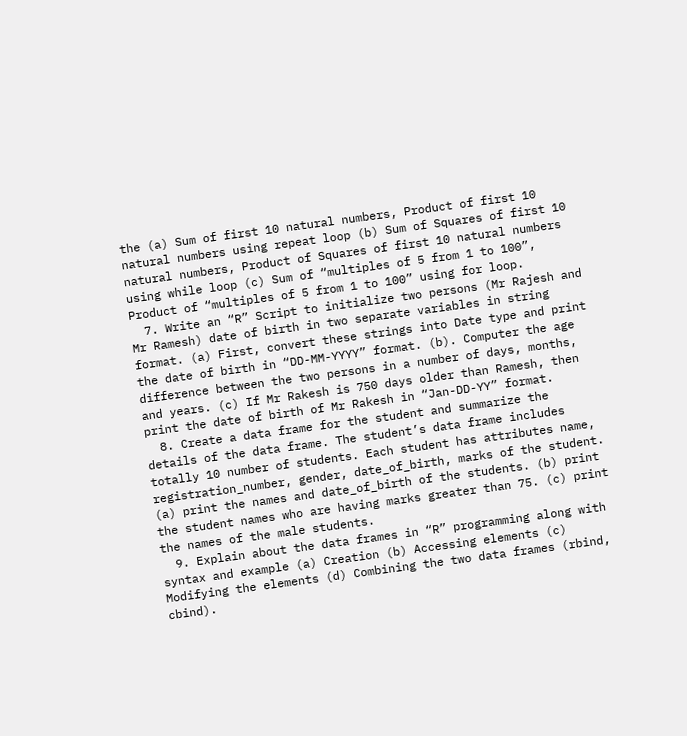the (a) Sum of first 10 natural numbers, Product of first 10 natural numbers using repeat loop (b) Sum of Squares of first 10 natural numbers, Product of Squares of first 10 natural numbers using while loop (c) Sum of “multiples of 5 from 1 to 100”, Product of “multiples of 5 from 1 to 100” using for loop.
  7. Write an “R” Script to initialize two persons (Mr Rajesh and Mr Ramesh) date of birth in two separate variables in string format. (a) First, convert these strings into Date type and print the date of birth in “DD-MM-YYYY” format. (b). Computer the age difference between the two persons in a number of days, months, and years. (c) If Mr Rakesh is 750 days older than Ramesh, then print the date of birth of Mr Rakesh in “Jan-DD-YY” format.
  8. Create a data frame for the student and summarize the details of the data frame. The student’s data frame includes totally 10 number of students. Each student has attributes name, registration_number, gender, date_of_birth, marks of the student. (a) print the names and date_of_birth of the students. (b) print the student names who are having marks greater than 75. (c) print the names of the male students.
  9. Explain about the data frames in “R” programming along with syntax and example (a) Creation (b) Accessing elements (c) Modifying the elements (d) Combining the two data frames (rbind, cbind).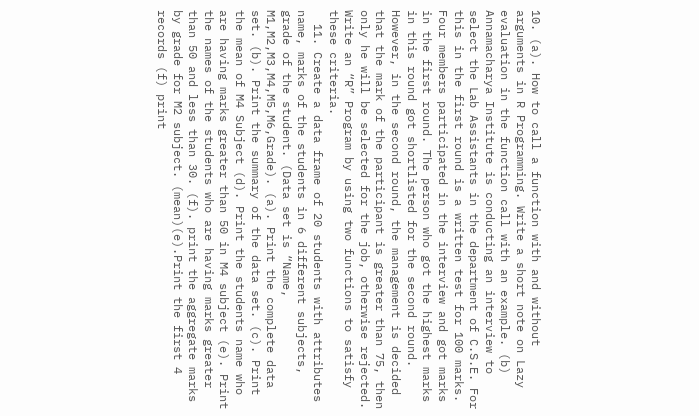10. (a). How to call a function with and without arguments in R Programming. Write a short note on Lazy evaluation in the function call with an example. (b) Annamacharya Institute is conducting an interview to select the Lab Assistants in the department of C.S.E. For this in the first round is a written test for 100 marks. Four members participated in the interview and got marks in the first round. The person who got the highest marks in this round got shortlisted for the second round. However, in the second round, the management is decided that the mark of the participant is greater than 75, then only he will be selected for the job, otherwise rejected. Write an “R” Program by using two functions to satisfy these criteria.
  11. Create a data frame of 20 students with attributes name, marks of the students in 6 different subjects, grade of the student. (Data set is “Name, M1,M2,M3,M4,M5,M6,Grade). (a). Print the complete data set. (b). Print the summary of the data set. (c). Print the mean of M4 Subject (d). Print the students name who are having marks greater than 50 in M4 subject (e). Print the names of the students who are having marks greater than 50 and less than 30. (f). print the aggregate marks by grade for M2 subject. (mean)(e).Print the first 4 records (f) print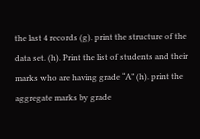the last 4 records (g). print the structure of the data set. (h). Print the list of students and their marks who are having grade “A” (h). print the aggregate marks by grade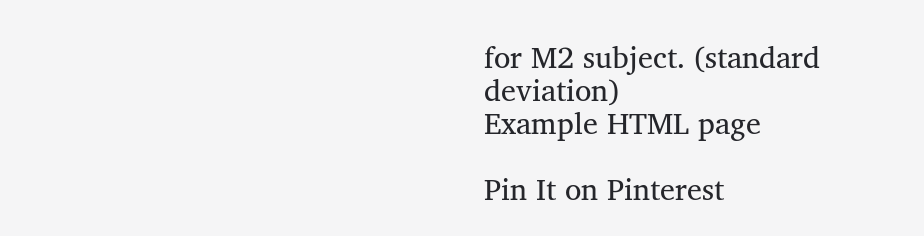for M2 subject. (standard deviation)
Example HTML page

Pin It on Pinterest